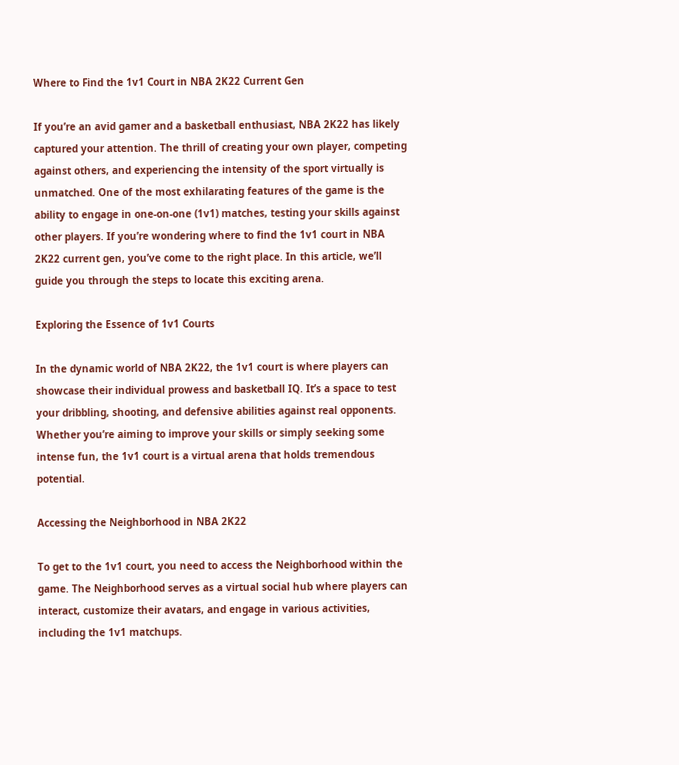Where to Find the 1v1 Court in NBA 2K22 Current Gen

If you’re an avid gamer and a basketball enthusiast, NBA 2K22 has likely captured your attention. The thrill of creating your own player, competing against others, and experiencing the intensity of the sport virtually is unmatched. One of the most exhilarating features of the game is the ability to engage in one-on-one (1v1) matches, testing your skills against other players. If you’re wondering where to find the 1v1 court in NBA 2K22 current gen, you’ve come to the right place. In this article, we’ll guide you through the steps to locate this exciting arena.

Exploring the Essence of 1v1 Courts

In the dynamic world of NBA 2K22, the 1v1 court is where players can showcase their individual prowess and basketball IQ. It’s a space to test your dribbling, shooting, and defensive abilities against real opponents. Whether you’re aiming to improve your skills or simply seeking some intense fun, the 1v1 court is a virtual arena that holds tremendous potential.

Accessing the Neighborhood in NBA 2K22

To get to the 1v1 court, you need to access the Neighborhood within the game. The Neighborhood serves as a virtual social hub where players can interact, customize their avatars, and engage in various activities, including the 1v1 matchups.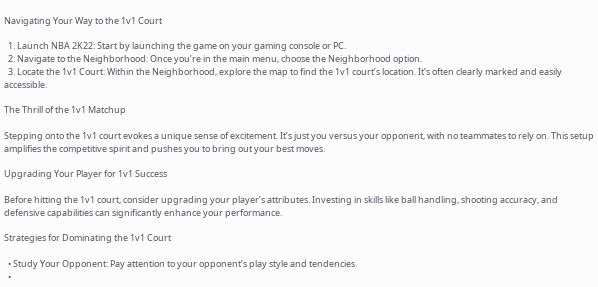Navigating Your Way to the 1v1 Court

  1. Launch NBA 2K22: Start by launching the game on your gaming console or PC.
  2. Navigate to the Neighborhood: Once you’re in the main menu, choose the Neighborhood option.
  3. Locate the 1v1 Court: Within the Neighborhood, explore the map to find the 1v1 court’s location. It’s often clearly marked and easily accessible.

The Thrill of the 1v1 Matchup

Stepping onto the 1v1 court evokes a unique sense of excitement. It’s just you versus your opponent, with no teammates to rely on. This setup amplifies the competitive spirit and pushes you to bring out your best moves.

Upgrading Your Player for 1v1 Success

Before hitting the 1v1 court, consider upgrading your player’s attributes. Investing in skills like ball handling, shooting accuracy, and defensive capabilities can significantly enhance your performance.

Strategies for Dominating the 1v1 Court

  • Study Your Opponent: Pay attention to your opponent’s play style and tendencies.
  •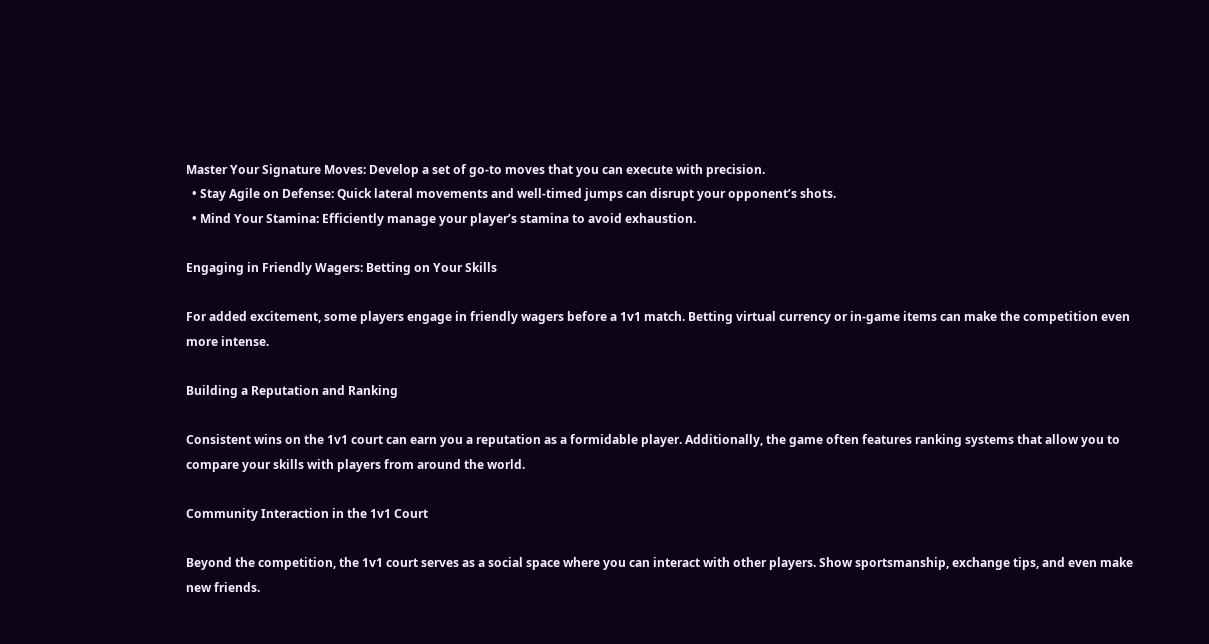Master Your Signature Moves: Develop a set of go-to moves that you can execute with precision.
  • Stay Agile on Defense: Quick lateral movements and well-timed jumps can disrupt your opponent’s shots.
  • Mind Your Stamina: Efficiently manage your player’s stamina to avoid exhaustion.

Engaging in Friendly Wagers: Betting on Your Skills

For added excitement, some players engage in friendly wagers before a 1v1 match. Betting virtual currency or in-game items can make the competition even more intense.

Building a Reputation and Ranking

Consistent wins on the 1v1 court can earn you a reputation as a formidable player. Additionally, the game often features ranking systems that allow you to compare your skills with players from around the world.

Community Interaction in the 1v1 Court

Beyond the competition, the 1v1 court serves as a social space where you can interact with other players. Show sportsmanship, exchange tips, and even make new friends.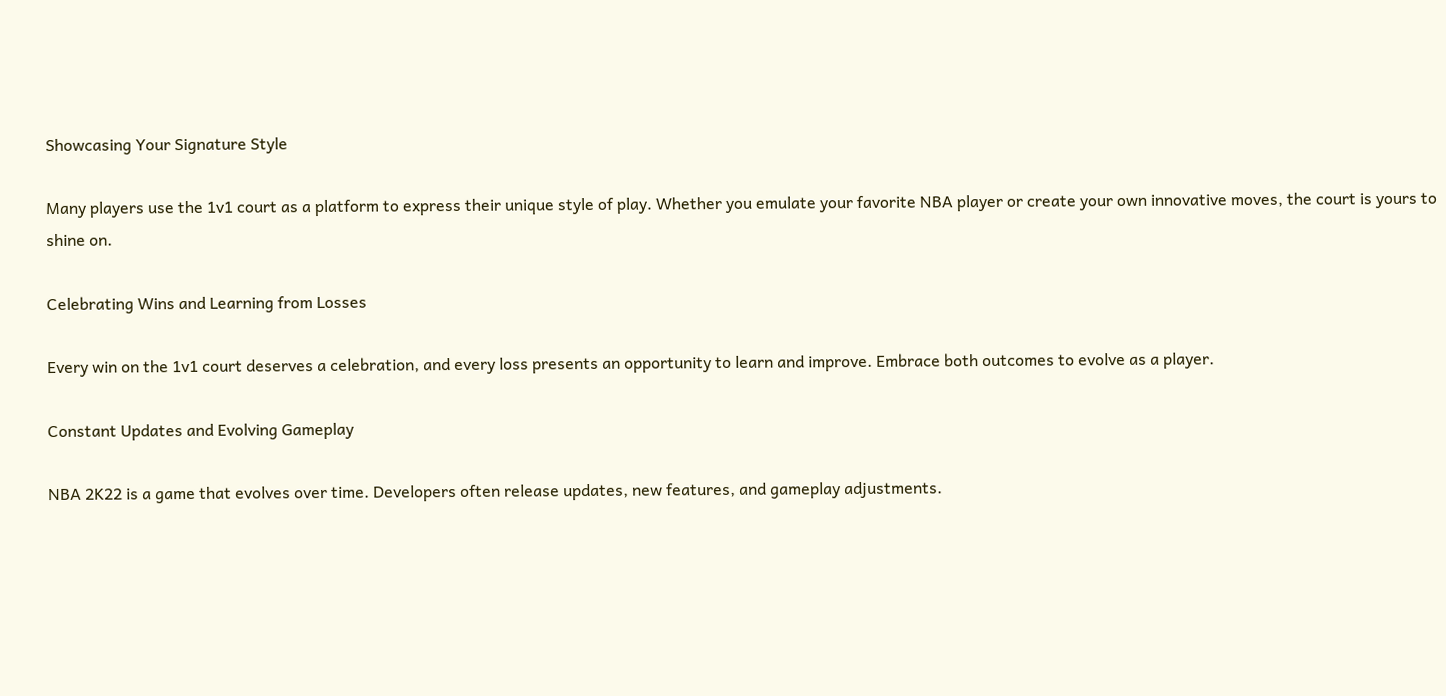Showcasing Your Signature Style

Many players use the 1v1 court as a platform to express their unique style of play. Whether you emulate your favorite NBA player or create your own innovative moves, the court is yours to shine on.

Celebrating Wins and Learning from Losses

Every win on the 1v1 court deserves a celebration, and every loss presents an opportunity to learn and improve. Embrace both outcomes to evolve as a player.

Constant Updates and Evolving Gameplay

NBA 2K22 is a game that evolves over time. Developers often release updates, new features, and gameplay adjustments.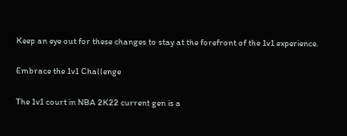Keep an eye out for these changes to stay at the forefront of the 1v1 experience.

Embrace the 1v1 Challenge

The 1v1 court in NBA 2K22 current gen is a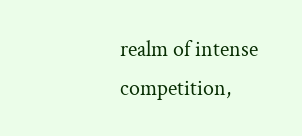realm of intense competition,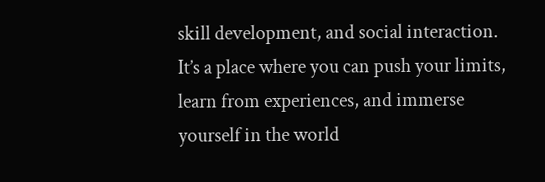skill development, and social interaction. It’s a place where you can push your limits, learn from experiences, and immerse yourself in the world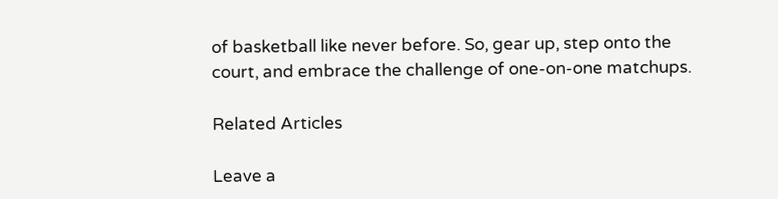of basketball like never before. So, gear up, step onto the court, and embrace the challenge of one-on-one matchups.

Related Articles

Leave a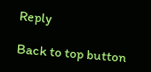Reply

Back to top button